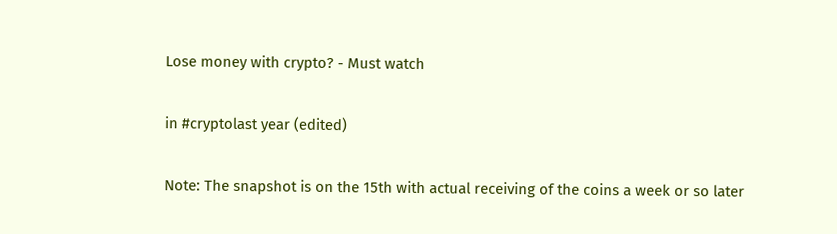Lose money with crypto? - Must watch

in #cryptolast year (edited)

Note: The snapshot is on the 15th with actual receiving of the coins a week or so later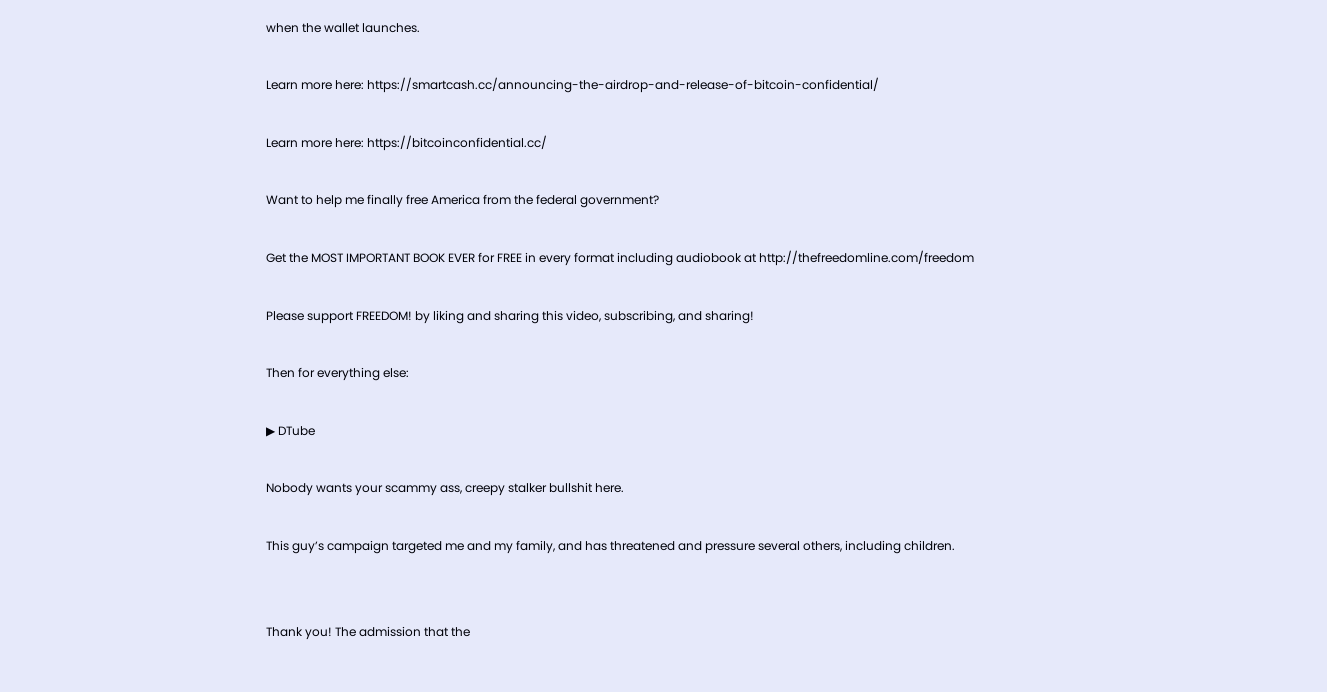when the wallet launches.

Learn more here: https://smartcash.cc/announcing-the-airdrop-and-release-of-bitcoin-confidential/

Learn more here: https://bitcoinconfidential.cc/

Want to help me finally free America from the federal government?

Get the MOST IMPORTANT BOOK EVER for FREE in every format including audiobook at http://thefreedomline.com/freedom

Please support FREEDOM! by liking and sharing this video, subscribing, and sharing!

Then for everything else:

▶ DTube

Nobody wants your scammy ass, creepy stalker bullshit here.

This guy’s campaign targeted me and my family, and has threatened and pressure several others, including children.


Thank you! The admission that the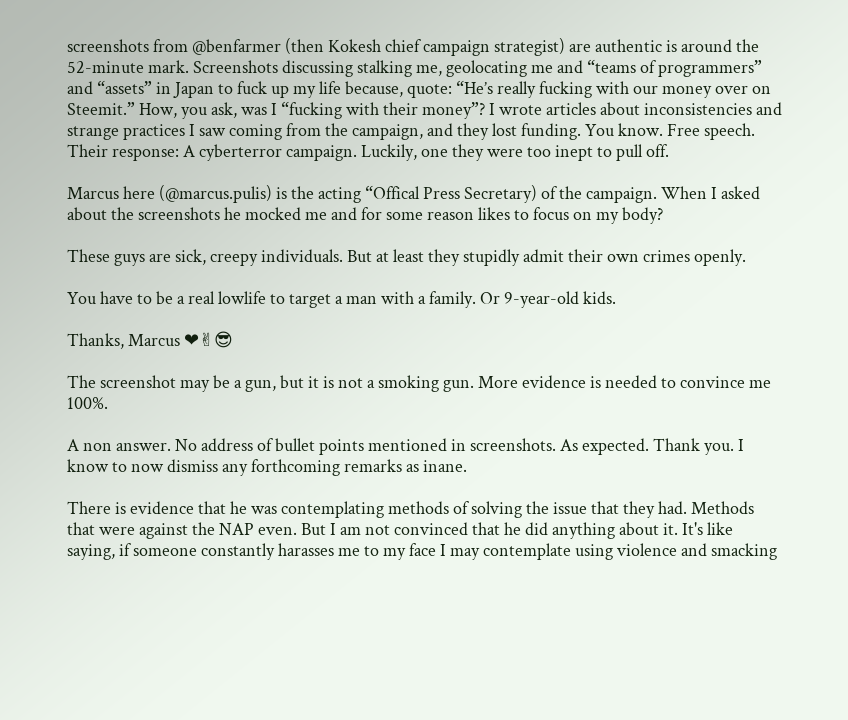screenshots from @benfarmer (then Kokesh chief campaign strategist) are authentic is around the 52-minute mark. Screenshots discussing stalking me, geolocating me and “teams of programmers” and “assets” in Japan to fuck up my life because, quote: “He’s really fucking with our money over on Steemit.” How, you ask, was I “fucking with their money”? I wrote articles about inconsistencies and strange practices I saw coming from the campaign, and they lost funding. You know. Free speech. Their response: A cyberterror campaign. Luckily, one they were too inept to pull off.

Marcus here (@marcus.pulis) is the acting “Offical Press Secretary) of the campaign. When I asked about the screenshots he mocked me and for some reason likes to focus on my body?

These guys are sick, creepy individuals. But at least they stupidly admit their own crimes openly.

You have to be a real lowlife to target a man with a family. Or 9-year-old kids.

Thanks, Marcus ❤✌😎

The screenshot may be a gun, but it is not a smoking gun. More evidence is needed to convince me 100%.

A non answer. No address of bullet points mentioned in screenshots. As expected. Thank you. I know to now dismiss any forthcoming remarks as inane.

There is evidence that he was contemplating methods of solving the issue that they had. Methods that were against the NAP even. But I am not convinced that he did anything about it. It's like saying, if someone constantly harasses me to my face I may contemplate using violence and smacking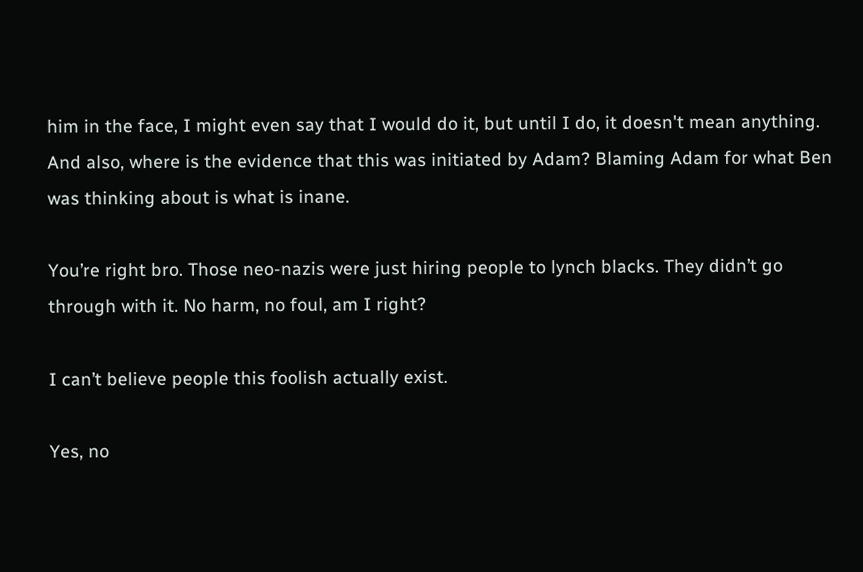him in the face, I might even say that I would do it, but until I do, it doesn't mean anything. And also, where is the evidence that this was initiated by Adam? Blaming Adam for what Ben was thinking about is what is inane.

You’re right bro. Those neo-nazis were just hiring people to lynch blacks. They didn’t go through with it. No harm, no foul, am I right?

I can’t believe people this foolish actually exist.

Yes, no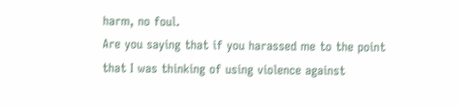harm, no foul.
Are you saying that if you harassed me to the point that I was thinking of using violence against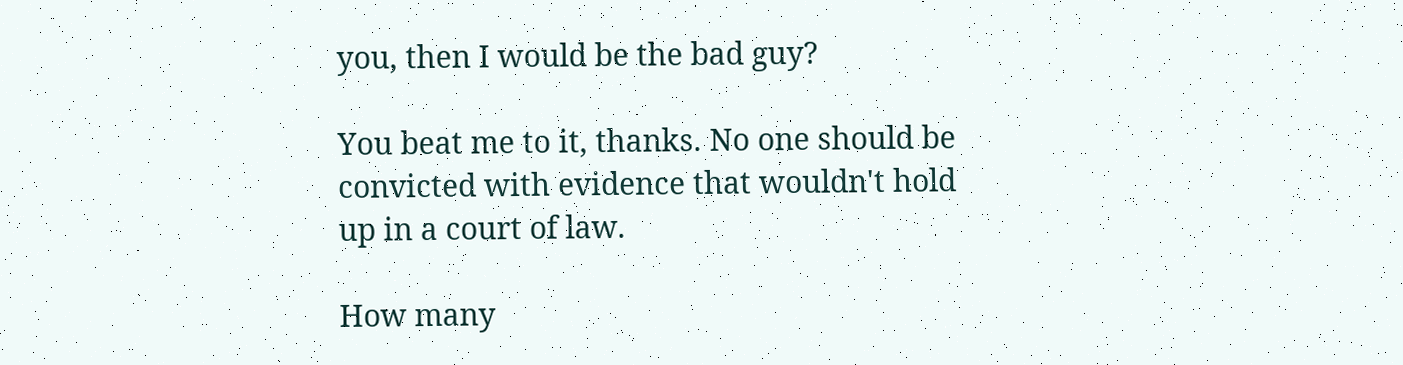you, then I would be the bad guy?

You beat me to it, thanks. No one should be convicted with evidence that wouldn't hold up in a court of law.

How many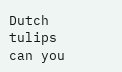Dutch tulips can you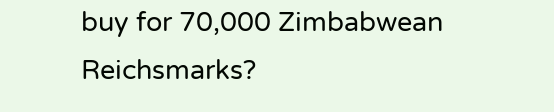buy for 70,000 Zimbabwean Reichsmarks?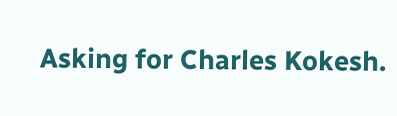Asking for Charles Kokesh.